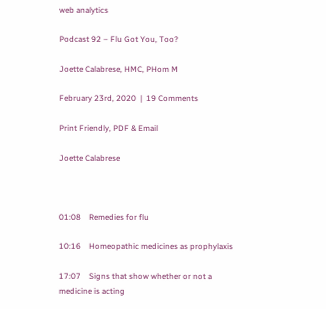web analytics

Podcast 92 – Flu Got You, Too?

Joette Calabrese, HMC, PHom M

February 23rd, 2020  |  19 Comments

Print Friendly, PDF & Email

Joette Calabrese



01:08    Remedies for flu

10:16    Homeopathic medicines as prophylaxis

17:07    Signs that show whether or not a medicine is acting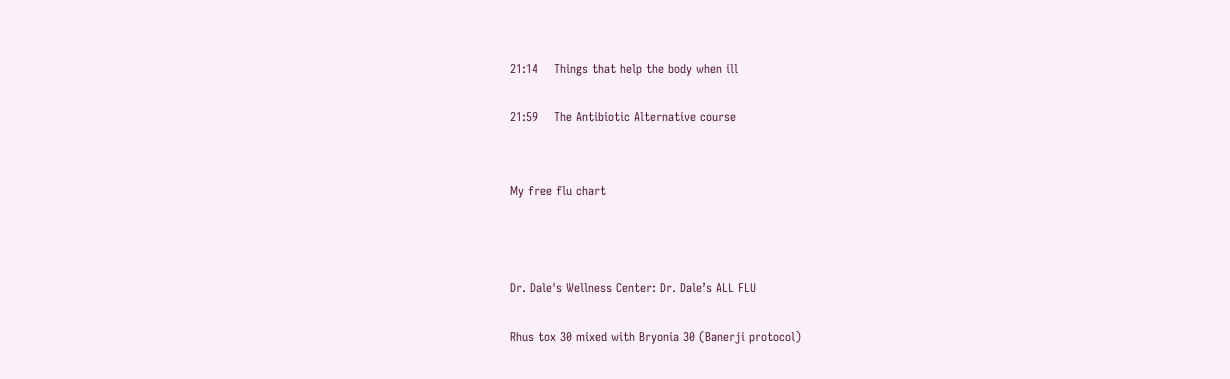21:14    Things that help the body when ill

21:59    The Antibiotic Alternative course


My free flu chart



Dr. Dale's Wellness Center: Dr. Dale’s ALL FLU

Rhus tox 30 mixed with Bryonia 30 (Banerji protocol)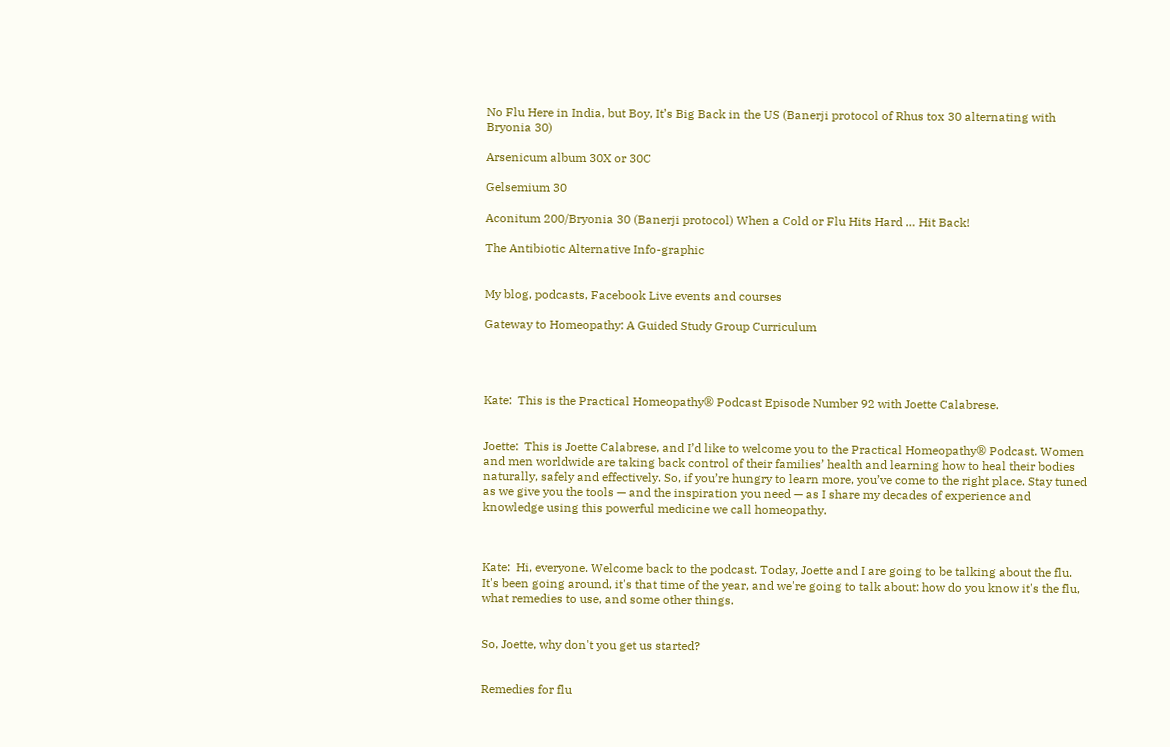No Flu Here in India, but Boy, It’s Big Back in the US (Banerji protocol of Rhus tox 30 alternating with Bryonia 30)

Arsenicum album 30X or 30C

Gelsemium 30

Aconitum 200/Bryonia 30 (Banerji protocol) When a Cold or Flu Hits Hard … Hit Back!

The Antibiotic Alternative Info-graphic


My blog, podcasts, Facebook Live events and courses

Gateway to Homeopathy: A Guided Study Group Curriculum




Kate:  This is the Practical Homeopathy® Podcast Episode Number 92 with Joette Calabrese.


Joette:  This is Joette Calabrese, and I’d like to welcome you to the Practical Homeopathy® Podcast. Women and men worldwide are taking back control of their families’ health and learning how to heal their bodies naturally, safely and effectively. So, if you’re hungry to learn more, you’ve come to the right place. Stay tuned as we give you the tools — and the inspiration you need — as I share my decades of experience and knowledge using this powerful medicine we call homeopathy.



Kate:  Hi, everyone. Welcome back to the podcast. Today, Joette and I are going to be talking about the flu. It's been going around, it's that time of the year, and we're going to talk about: how do you know it's the flu, what remedies to use, and some other things.


So, Joette, why don't you get us started?


Remedies for flu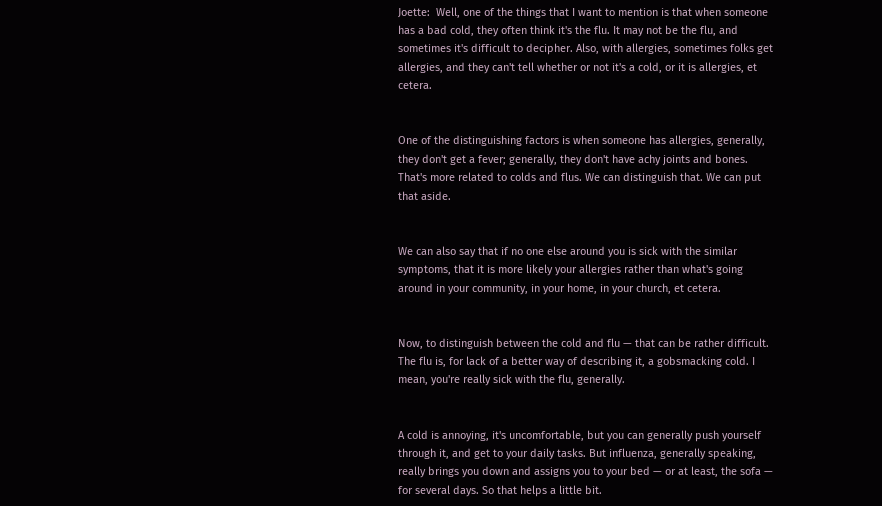Joette:  Well, one of the things that I want to mention is that when someone has a bad cold, they often think it's the flu. It may not be the flu, and sometimes it's difficult to decipher. Also, with allergies, sometimes folks get allergies, and they can't tell whether or not it's a cold, or it is allergies, et cetera.


One of the distinguishing factors is when someone has allergies, generally, they don't get a fever; generally, they don't have achy joints and bones. That's more related to colds and flus. We can distinguish that. We can put that aside.


We can also say that if no one else around you is sick with the similar symptoms, that it is more likely your allergies rather than what's going around in your community, in your home, in your church, et cetera.


Now, to distinguish between the cold and flu — that can be rather difficult. The flu is, for lack of a better way of describing it, a gobsmacking cold. I mean, you're really sick with the flu, generally.


A cold is annoying, it's uncomfortable, but you can generally push yourself through it, and get to your daily tasks. But influenza, generally speaking, really brings you down and assigns you to your bed — or at least, the sofa — for several days. So that helps a little bit.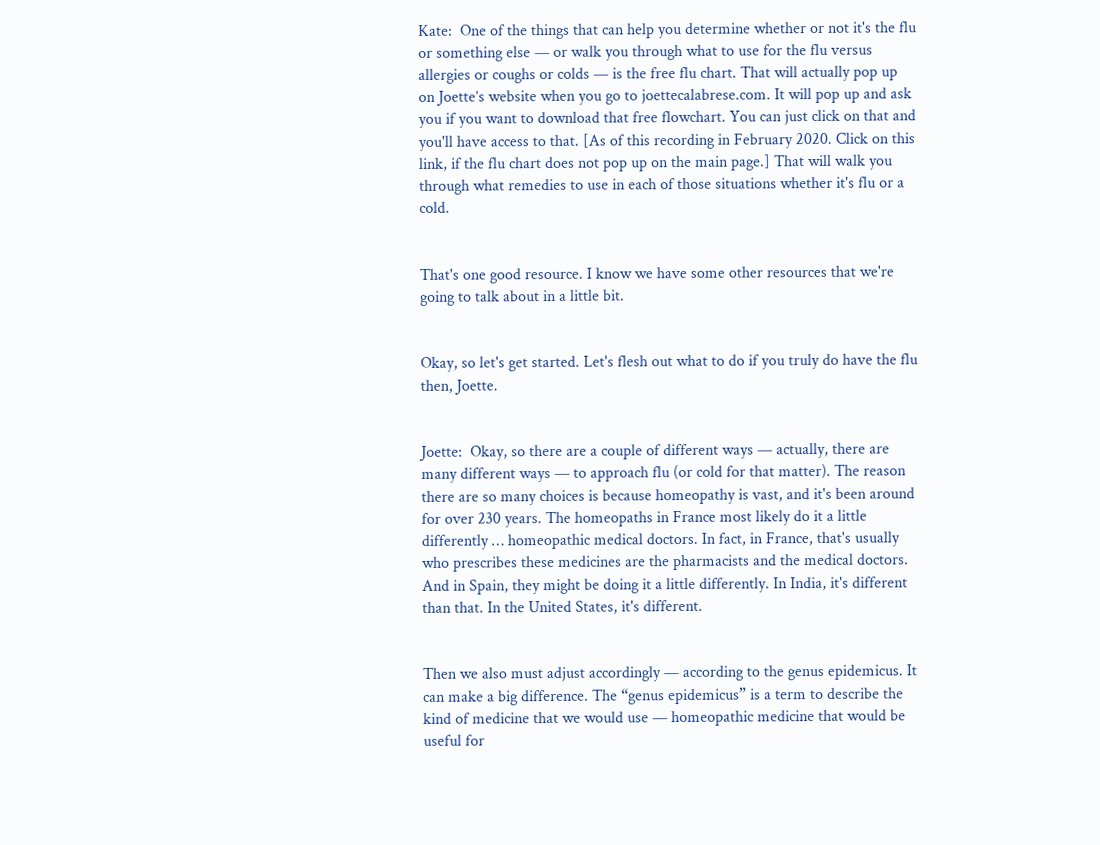Kate:  One of the things that can help you determine whether or not it's the flu or something else — or walk you through what to use for the flu versus allergies or coughs or colds — is the free flu chart. That will actually pop up on Joette’s website when you go to joettecalabrese.com. It will pop up and ask you if you want to download that free flowchart. You can just click on that and you'll have access to that. [As of this recording in February 2020. Click on this link, if the flu chart does not pop up on the main page.] That will walk you through what remedies to use in each of those situations whether it's flu or a cold.


That's one good resource. I know we have some other resources that we're going to talk about in a little bit.


Okay, so let's get started. Let's flesh out what to do if you truly do have the flu then, Joette.


Joette:  Okay, so there are a couple of different ways — actually, there are many different ways — to approach flu (or cold for that matter). The reason there are so many choices is because homeopathy is vast, and it's been around for over 230 years. The homeopaths in France most likely do it a little differently … homeopathic medical doctors. In fact, in France, that's usually who prescribes these medicines are the pharmacists and the medical doctors. And in Spain, they might be doing it a little differently. In India, it's different than that. In the United States, it's different.


Then we also must adjust accordingly — according to the genus epidemicus. It can make a big difference. The “genus epidemicus” is a term to describe the kind of medicine that we would use — homeopathic medicine that would be useful for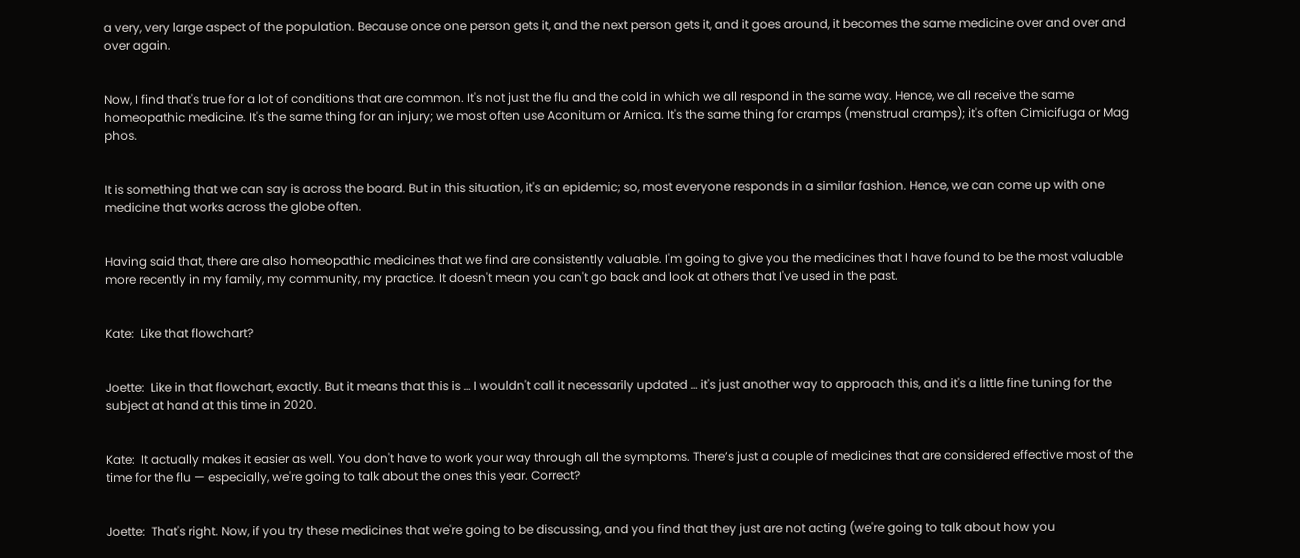a very, very large aspect of the population. Because once one person gets it, and the next person gets it, and it goes around, it becomes the same medicine over and over and over again.


Now, I find that's true for a lot of conditions that are common. It's not just the flu and the cold in which we all respond in the same way. Hence, we all receive the same homeopathic medicine. It's the same thing for an injury; we most often use Aconitum or Arnica. It's the same thing for cramps (menstrual cramps); it's often Cimicifuga or Mag phos.


It is something that we can say is across the board. But in this situation, it's an epidemic; so, most everyone responds in a similar fashion. Hence, we can come up with one medicine that works across the globe often.


Having said that, there are also homeopathic medicines that we find are consistently valuable. I'm going to give you the medicines that I have found to be the most valuable more recently in my family, my community, my practice. It doesn't mean you can't go back and look at others that I've used in the past.


Kate:  Like that flowchart?


Joette:  Like in that flowchart, exactly. But it means that this is … I wouldn't call it necessarily updated … it's just another way to approach this, and it's a little fine tuning for the subject at hand at this time in 2020.


Kate:  It actually makes it easier as well. You don't have to work your way through all the symptoms. There’s just a couple of medicines that are considered effective most of the time for the flu — especially, we're going to talk about the ones this year. Correct?


Joette:  That's right. Now, if you try these medicines that we're going to be discussing, and you find that they just are not acting (we're going to talk about how you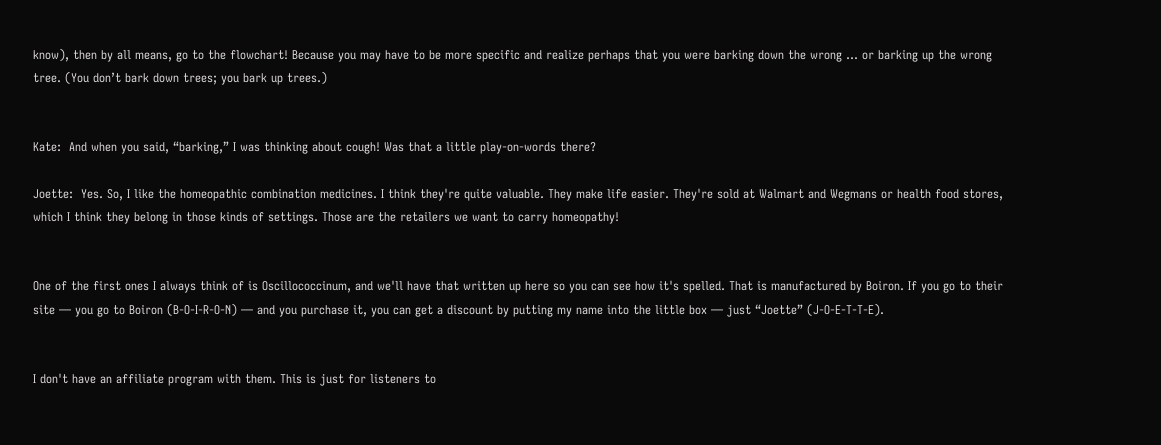know), then by all means, go to the flowchart! Because you may have to be more specific and realize perhaps that you were barking down the wrong … or barking up the wrong tree. (You don’t bark down trees; you bark up trees.)


Kate:  And when you said, “barking,” I was thinking about cough! Was that a little play-on-words there?

Joette:  Yes. So, I like the homeopathic combination medicines. I think they're quite valuable. They make life easier. They're sold at Walmart and Wegmans or health food stores, which I think they belong in those kinds of settings. Those are the retailers we want to carry homeopathy!


One of the first ones I always think of is Oscillococcinum, and we'll have that written up here so you can see how it's spelled. That is manufactured by Boiron. If you go to their site — you go to Boiron (B-O-I-R-O-N) — and you purchase it, you can get a discount by putting my name into the little box — just “Joette” (J-O-E-T-T-E).


I don't have an affiliate program with them. This is just for listeners to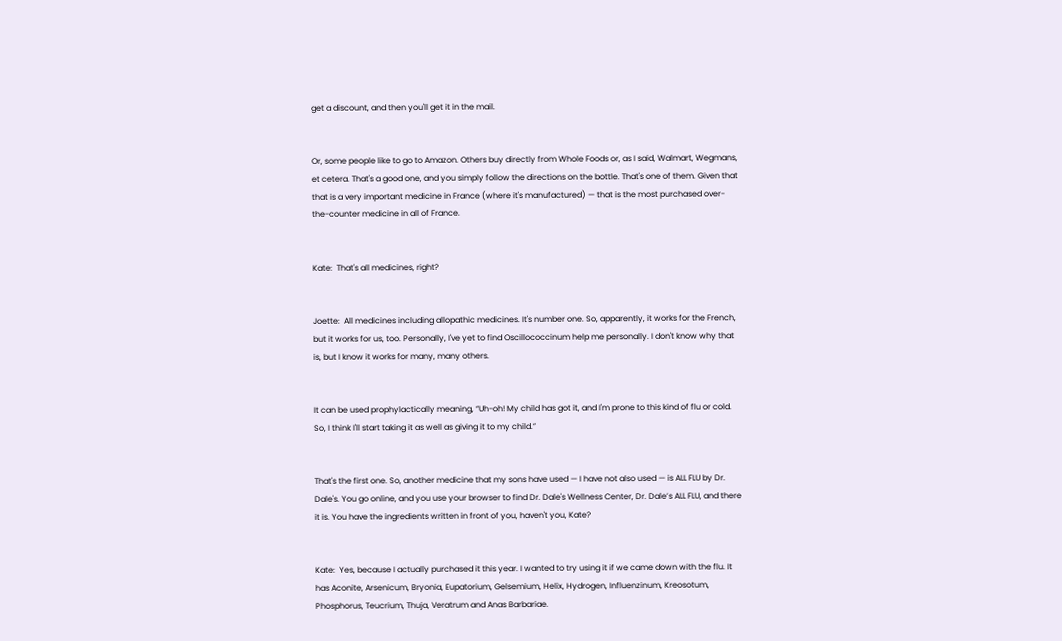get a discount, and then you'll get it in the mail.


Or, some people like to go to Amazon. Others buy directly from Whole Foods or, as I said, Walmart, Wegmans, et cetera. That's a good one, and you simply follow the directions on the bottle. That's one of them. Given that that is a very important medicine in France (where it's manufactured) — that is the most purchased over-the-counter medicine in all of France.


Kate:  That's all medicines, right?


Joette:  All medicines including allopathic medicines. It's number one. So, apparently, it works for the French, but it works for us, too. Personally, I've yet to find Oscillococcinum help me personally. I don't know why that is, but I know it works for many, many others.


It can be used prophylactically meaning, “Uh-oh! My child has got it, and I'm prone to this kind of flu or cold. So, I think I'll start taking it as well as giving it to my child.”


That's the first one. So, another medicine that my sons have used — I have not also used — is ALL FLU by Dr. Dale's. You go online, and you use your browser to find Dr. Dale's Wellness Center, Dr. Dale’s ALL FLU, and there it is. You have the ingredients written in front of you, haven't you, Kate?


Kate:  Yes, because I actually purchased it this year. I wanted to try using it if we came down with the flu. It has Aconite, Arsenicum, Bryonia, Eupatorium, Gelsemium, Helix, Hydrogen, Influenzinum, Kreosotum, Phosphorus, Teucrium, Thuja, Veratrum and Anas Barbariae.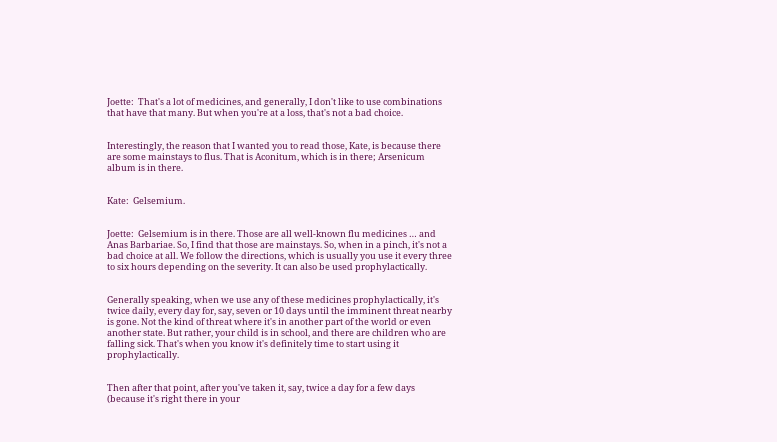Joette:  That's a lot of medicines, and generally, I don't like to use combinations that have that many. But when you're at a loss, that's not a bad choice.


Interestingly, the reason that I wanted you to read those, Kate, is because there are some mainstays to flus. That is Aconitum, which is in there; Arsenicum album is in there.


Kate:  Gelsemium.


Joette:  Gelsemium is in there. Those are all well-known flu medicines … and Anas Barbariae. So, I find that those are mainstays. So, when in a pinch, it's not a bad choice at all. We follow the directions, which is usually you use it every three to six hours depending on the severity. It can also be used prophylactically.


Generally speaking, when we use any of these medicines prophylactically, it's twice daily, every day for, say, seven or 10 days until the imminent threat nearby is gone. Not the kind of threat where it's in another part of the world or even another state. But rather, your child is in school, and there are children who are falling sick. That's when you know it's definitely time to start using it prophylactically.


Then after that point, after you've taken it, say, twice a day for a few days (because it's right there in your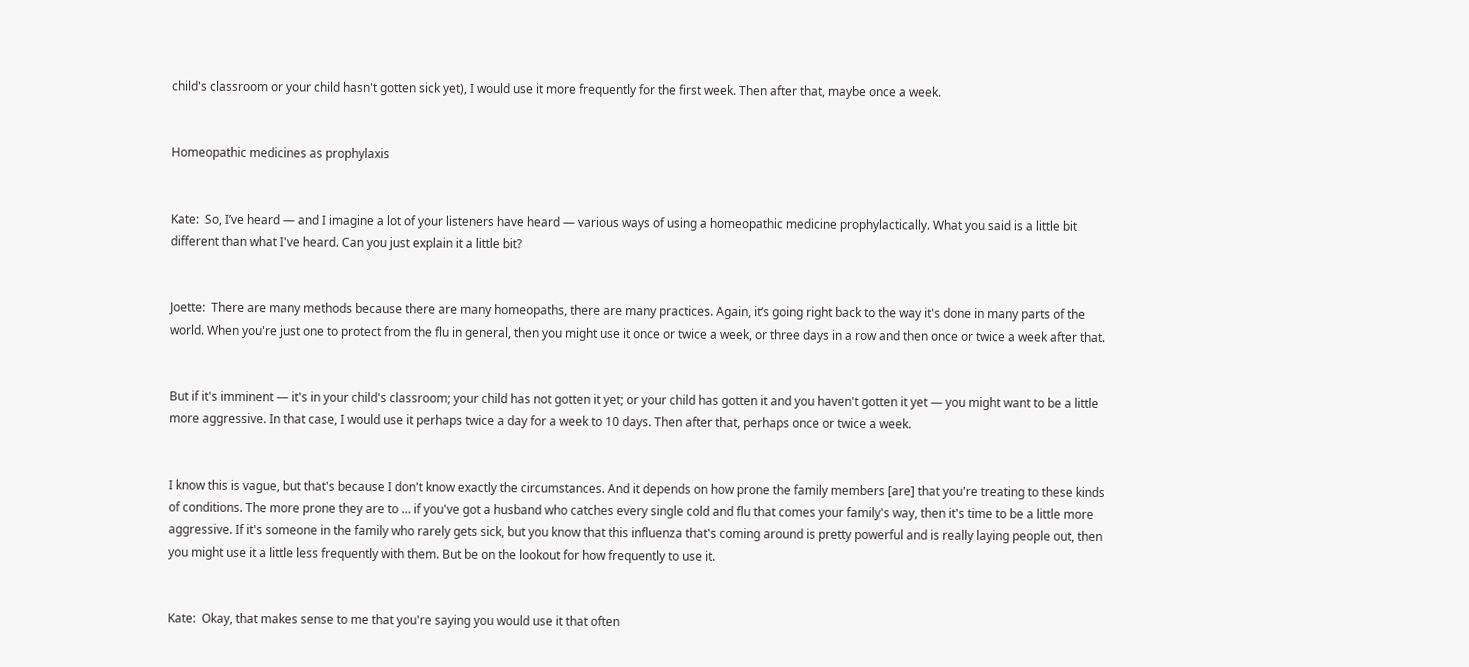child's classroom or your child hasn't gotten sick yet), I would use it more frequently for the first week. Then after that, maybe once a week.


Homeopathic medicines as prophylaxis


Kate:  So, I’ve heard — and I imagine a lot of your listeners have heard — various ways of using a homeopathic medicine prophylactically. What you said is a little bit different than what I've heard. Can you just explain it a little bit?


Joette:  There are many methods because there are many homeopaths, there are many practices. Again, it’s going right back to the way it's done in many parts of the world. When you're just one to protect from the flu in general, then you might use it once or twice a week, or three days in a row and then once or twice a week after that.


But if it's imminent — it's in your child's classroom; your child has not gotten it yet; or your child has gotten it and you haven't gotten it yet — you might want to be a little more aggressive. In that case, I would use it perhaps twice a day for a week to 10 days. Then after that, perhaps once or twice a week.


I know this is vague, but that's because I don't know exactly the circumstances. And it depends on how prone the family members [are] that you're treating to these kinds of conditions. The more prone they are to … if you've got a husband who catches every single cold and flu that comes your family's way, then it's time to be a little more aggressive. If it's someone in the family who rarely gets sick, but you know that this influenza that's coming around is pretty powerful and is really laying people out, then you might use it a little less frequently with them. But be on the lookout for how frequently to use it.


Kate:  Okay, that makes sense to me that you're saying you would use it that often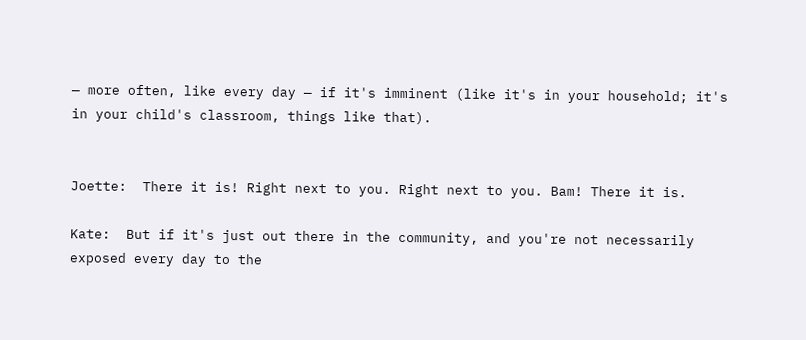— more often, like every day — if it's imminent (like it's in your household; it's in your child's classroom, things like that).


Joette:  There it is! Right next to you. Right next to you. Bam! There it is.

Kate:  But if it's just out there in the community, and you're not necessarily exposed every day to the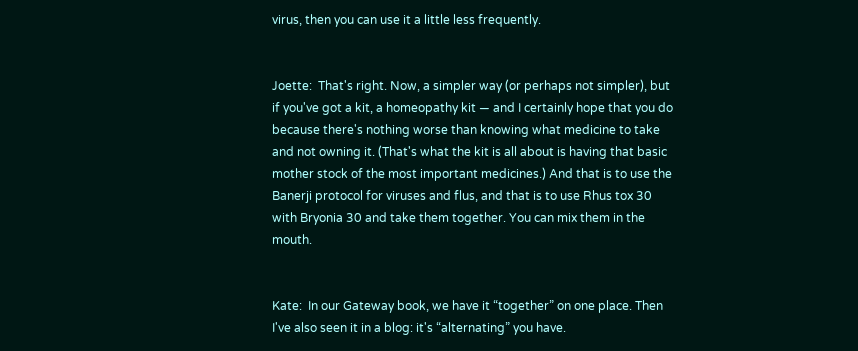virus, then you can use it a little less frequently.


Joette:  That's right. Now, a simpler way (or perhaps not simpler), but if you've got a kit, a homeopathy kit — and I certainly hope that you do because there's nothing worse than knowing what medicine to take and not owning it. (That's what the kit is all about is having that basic mother stock of the most important medicines.) And that is to use the Banerji protocol for viruses and flus, and that is to use Rhus tox 30 with Bryonia 30 and take them together. You can mix them in the mouth.


Kate:  In our Gateway book, we have it “together” on one place. Then I've also seen it in a blog: it's “alternating” you have.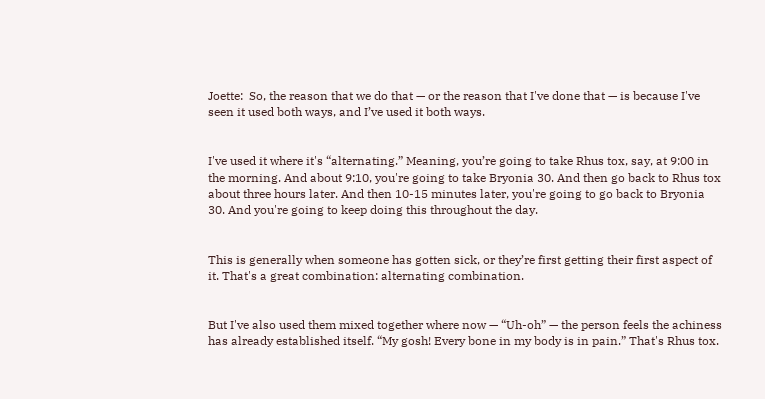Joette:  So, the reason that we do that — or the reason that I've done that — is because I've seen it used both ways, and I’ve used it both ways.


I've used it where it's “alternating.” Meaning, you’re going to take Rhus tox, say, at 9:00 in the morning. And about 9:10, you're going to take Bryonia 30. And then go back to Rhus tox about three hours later. And then 10-15 minutes later, you're going to go back to Bryonia 30. And you're going to keep doing this throughout the day.


This is generally when someone has gotten sick, or they’re first getting their first aspect of it. That's a great combination: alternating combination.


But I've also used them mixed together where now — “Uh-oh” — the person feels the achiness has already established itself. “My gosh! Every bone in my body is in pain.” That's Rhus tox.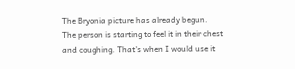The Bryonia picture has already begun. The person is starting to feel it in their chest and coughing. That's when I would use it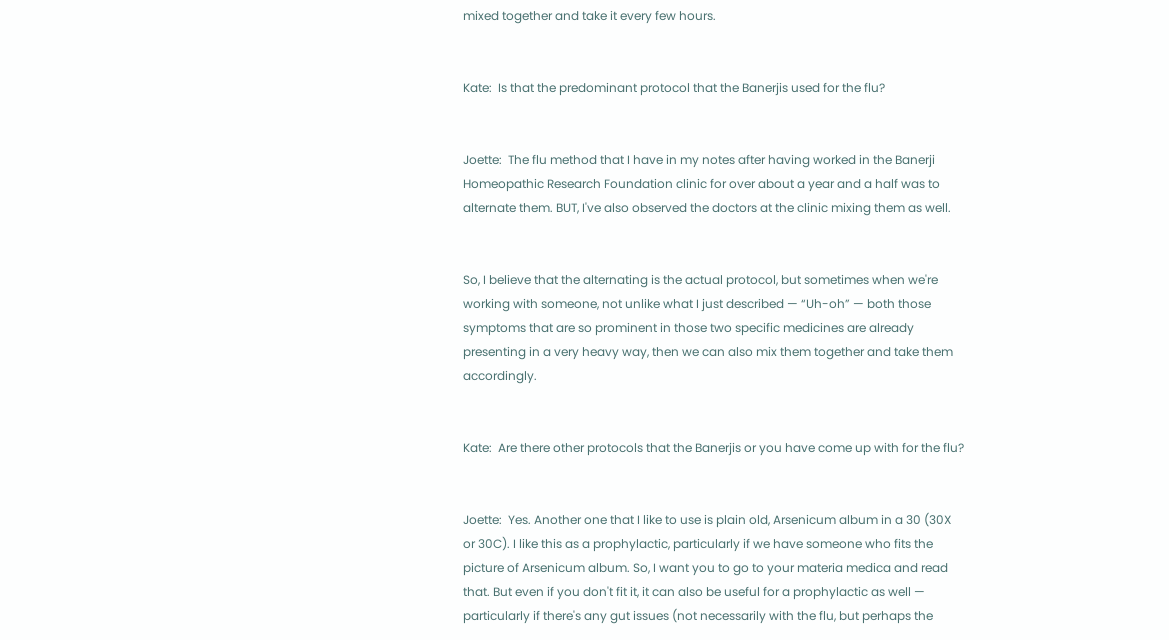mixed together and take it every few hours.


Kate:  Is that the predominant protocol that the Banerjis used for the flu?


Joette:  The flu method that I have in my notes after having worked in the Banerji Homeopathic Research Foundation clinic for over about a year and a half was to alternate them. BUT, I've also observed the doctors at the clinic mixing them as well.


So, I believe that the alternating is the actual protocol, but sometimes when we're working with someone, not unlike what I just described — “Uh-oh” — both those symptoms that are so prominent in those two specific medicines are already presenting in a very heavy way, then we can also mix them together and take them accordingly.


Kate:  Are there other protocols that the Banerjis or you have come up with for the flu?


Joette:  Yes. Another one that I like to use is plain old, Arsenicum album in a 30 (30X or 30C). I like this as a prophylactic, particularly if we have someone who fits the picture of Arsenicum album. So, I want you to go to your materia medica and read that. But even if you don't fit it, it can also be useful for a prophylactic as well — particularly if there's any gut issues (not necessarily with the flu, but perhaps the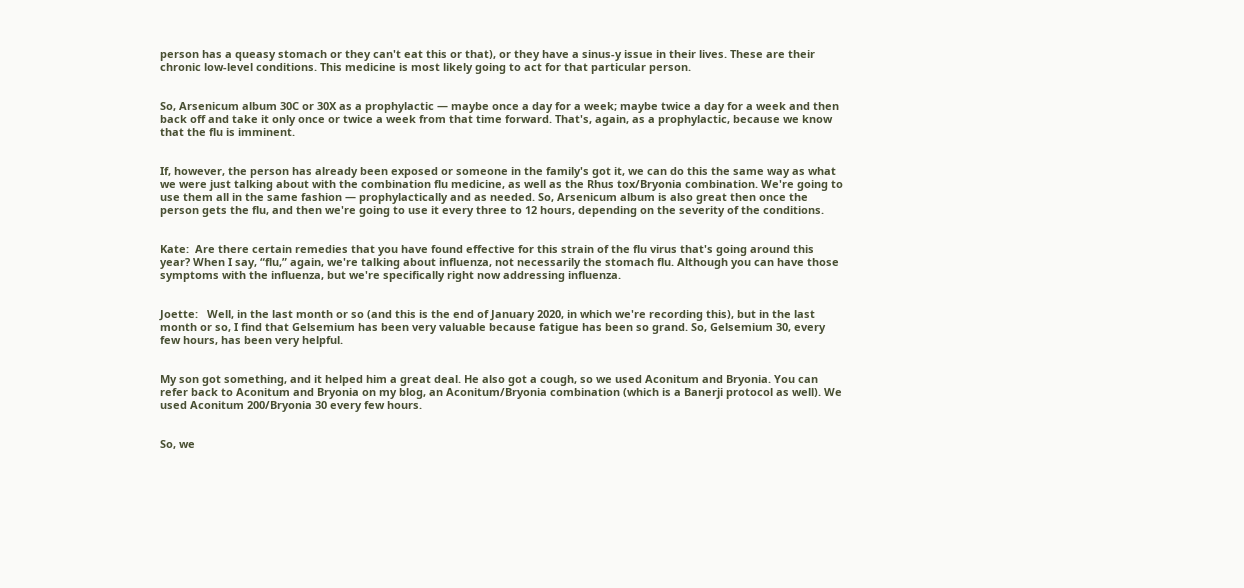person has a queasy stomach or they can't eat this or that), or they have a sinus-y issue in their lives. These are their chronic low-level conditions. This medicine is most likely going to act for that particular person.


So, Arsenicum album 30C or 30X as a prophylactic — maybe once a day for a week; maybe twice a day for a week and then back off and take it only once or twice a week from that time forward. That's, again, as a prophylactic, because we know that the flu is imminent.


If, however, the person has already been exposed or someone in the family's got it, we can do this the same way as what we were just talking about with the combination flu medicine, as well as the Rhus tox/Bryonia combination. We're going to use them all in the same fashion — prophylactically and as needed. So, Arsenicum album is also great then once the person gets the flu, and then we're going to use it every three to 12 hours, depending on the severity of the conditions.


Kate:  Are there certain remedies that you have found effective for this strain of the flu virus that's going around this year? When I say, “flu,” again, we're talking about influenza, not necessarily the stomach flu. Although you can have those symptoms with the influenza, but we're specifically right now addressing influenza.


Joette:   Well, in the last month or so (and this is the end of January 2020, in which we're recording this), but in the last month or so, I find that Gelsemium has been very valuable because fatigue has been so grand. So, Gelsemium 30, every few hours, has been very helpful.


My son got something, and it helped him a great deal. He also got a cough, so we used Aconitum and Bryonia. You can refer back to Aconitum and Bryonia on my blog, an Aconitum/Bryonia combination (which is a Banerji protocol as well). We used Aconitum 200/Bryonia 30 every few hours.


So, we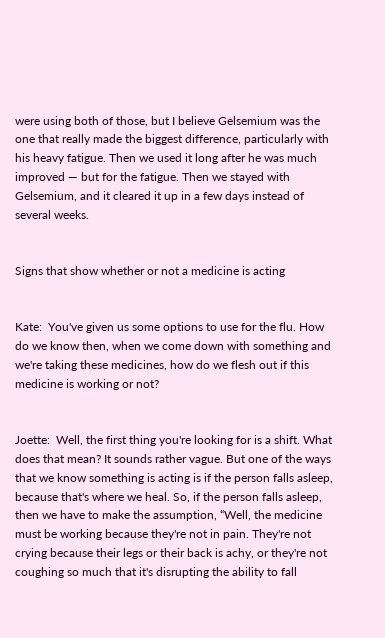were using both of those, but I believe Gelsemium was the one that really made the biggest difference, particularly with his heavy fatigue. Then we used it long after he was much improved — but for the fatigue. Then we stayed with Gelsemium, and it cleared it up in a few days instead of several weeks.


Signs that show whether or not a medicine is acting


Kate:  You've given us some options to use for the flu. How do we know then, when we come down with something and we're taking these medicines, how do we flesh out if this medicine is working or not?


Joette:  Well, the first thing you're looking for is a shift. What does that mean? It sounds rather vague. But one of the ways that we know something is acting is if the person falls asleep, because that's where we heal. So, if the person falls asleep, then we have to make the assumption, “Well, the medicine must be working because they're not in pain. They're not crying because their legs or their back is achy, or they're not coughing so much that it's disrupting the ability to fall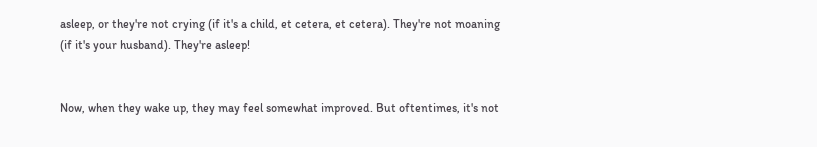asleep, or they're not crying (if it's a child, et cetera, et cetera). They're not moaning (if it's your husband). They're asleep!


Now, when they wake up, they may feel somewhat improved. But oftentimes, it's not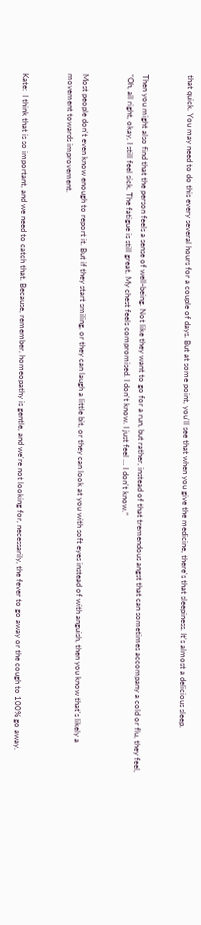that quick. You may need to do this every several hours for a couple of days. But at some point, you'll see that when you give the medicine, there's that sleepiness. It's almost a delicious sleep.


Then you might also find that the person feels a sense of well-being. Not like they want to go for a run, but rather, instead of that tremendous angst that can sometimes accompany a cold or flu, they feel, “Oh, all right, okay, I still feel sick. The fatigue is still great. My chest feels compromised. I don't know. I just feel … I don't know.”


Most people don't even know enough to report it. But if they start smiling, or they can laugh a little bit, or they can look at you with soft eyes instead of with anguish, then you know that's likely a movement towards improvement.


Kate:  I think that is so important, and we need to catch that. Because, remember, homeopathy is gentle, and we're not looking for, necessarily, the fever to go away or the cough to 100% go away.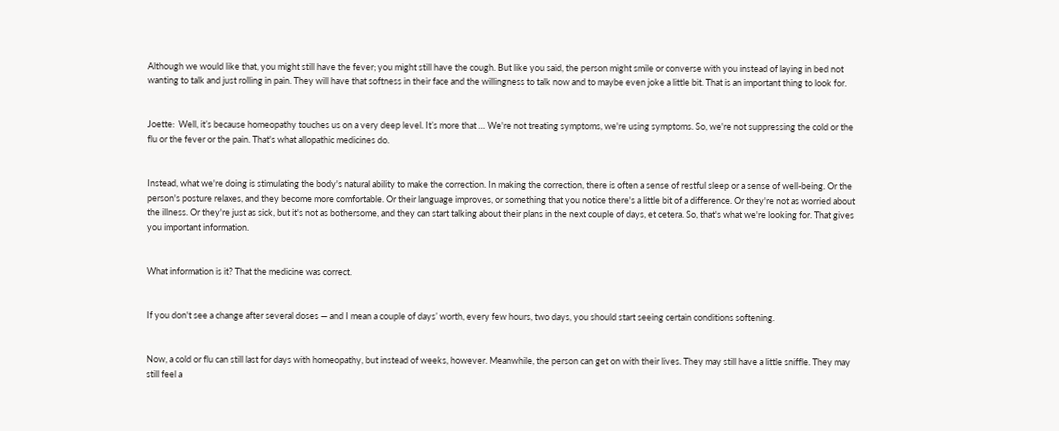Although we would like that, you might still have the fever; you might still have the cough. But like you said, the person might smile or converse with you instead of laying in bed not wanting to talk and just rolling in pain. They will have that softness in their face and the willingness to talk now and to maybe even joke a little bit. That is an important thing to look for.


Joette:  Well, it’s because homeopathy touches us on a very deep level. It’s more that … We're not treating symptoms, we're using symptoms. So, we're not suppressing the cold or the flu or the fever or the pain. That's what allopathic medicines do.


Instead, what we're doing is stimulating the body's natural ability to make the correction. In making the correction, there is often a sense of restful sleep or a sense of well-being. Or the person's posture relaxes, and they become more comfortable. Or their language improves, or something that you notice there's a little bit of a difference. Or they're not as worried about the illness. Or they're just as sick, but it's not as bothersome, and they can start talking about their plans in the next couple of days, et cetera. So, that's what we're looking for. That gives you important information.


What information is it? That the medicine was correct.


If you don't see a change after several doses — and I mean a couple of days’ worth, every few hours, two days, you should start seeing certain conditions softening.


Now, a cold or flu can still last for days with homeopathy, but instead of weeks, however. Meanwhile, the person can get on with their lives. They may still have a little sniffle. They may still feel a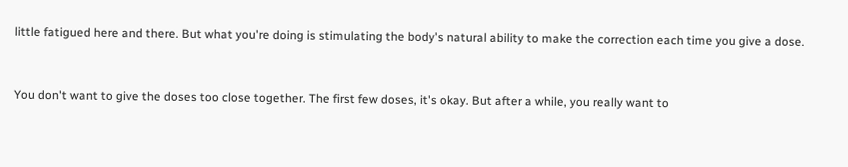little fatigued here and there. But what you're doing is stimulating the body's natural ability to make the correction each time you give a dose.


You don't want to give the doses too close together. The first few doses, it's okay. But after a while, you really want to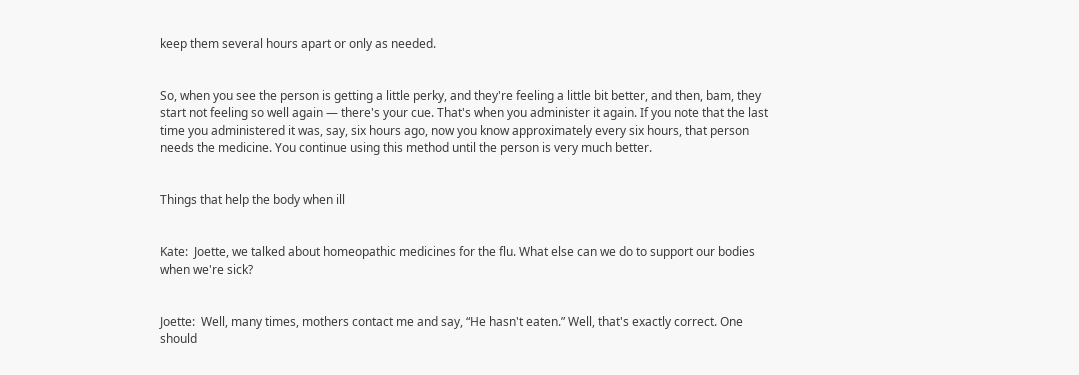keep them several hours apart or only as needed.


So, when you see the person is getting a little perky, and they're feeling a little bit better, and then, bam, they start not feeling so well again — there's your cue. That's when you administer it again. If you note that the last time you administered it was, say, six hours ago, now you know approximately every six hours, that person needs the medicine. You continue using this method until the person is very much better.


Things that help the body when ill


Kate:  Joette, we talked about homeopathic medicines for the flu. What else can we do to support our bodies when we're sick?


Joette:  Well, many times, mothers contact me and say, “He hasn't eaten.” Well, that's exactly correct. One should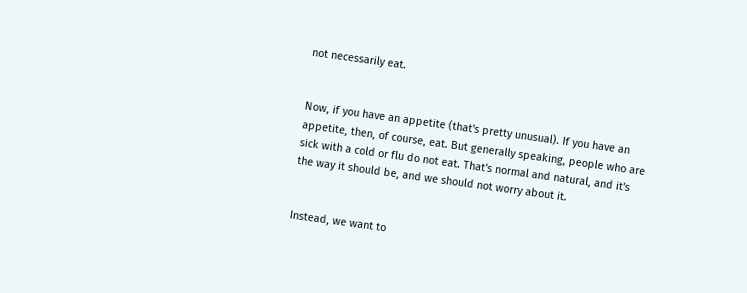not necessarily eat.


Now, if you have an appetite (that's pretty unusual). If you have an appetite, then, of course, eat. But generally speaking, people who are sick with a cold or flu do not eat. That's normal and natural, and it's the way it should be, and we should not worry about it.


Instead, we want to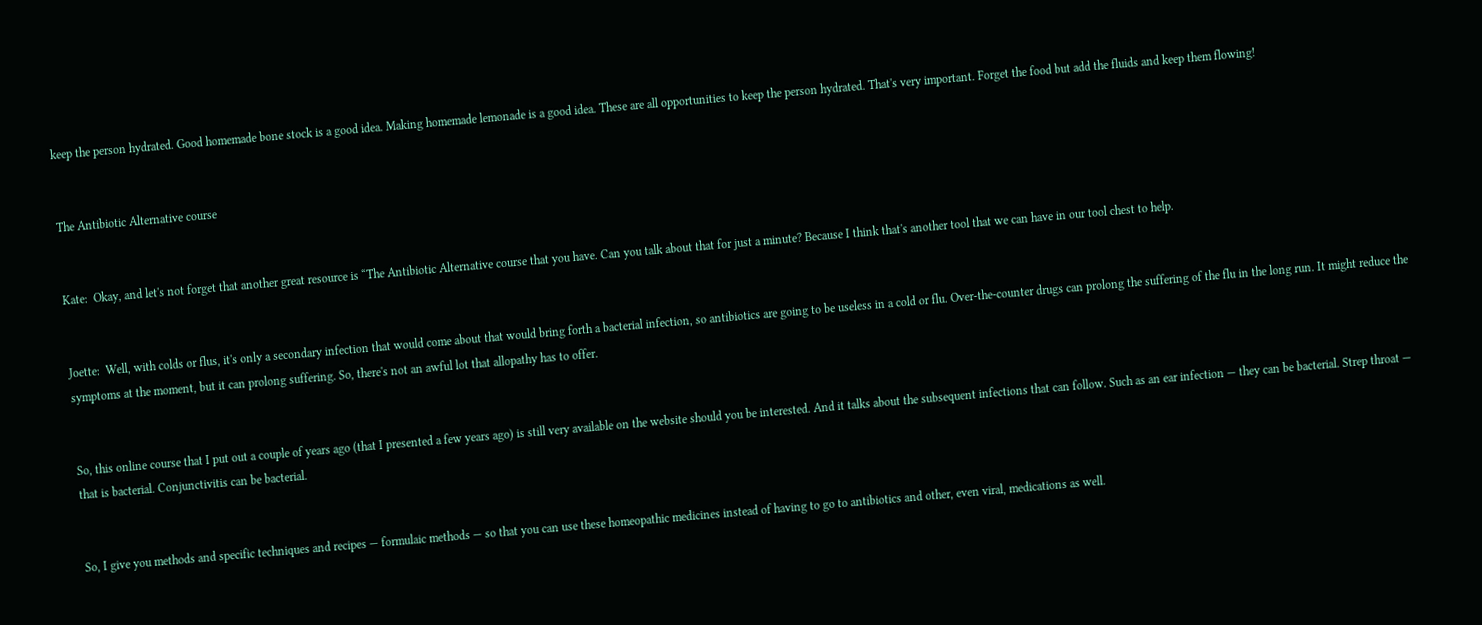keep the person hydrated. Good homemade bone stock is a good idea. Making homemade lemonade is a good idea. These are all opportunities to keep the person hydrated. That's very important. Forget the food but add the fluids and keep them flowing!


The Antibiotic Alternative course


Kate:  Okay, and let's not forget that another great resource is “The Antibiotic Alternative course that you have. Can you talk about that for just a minute? Because I think that's another tool that we can have in our tool chest to help.


Joette:  Well, with colds or flus, it's only a secondary infection that would come about that would bring forth a bacterial infection, so antibiotics are going to be useless in a cold or flu. Over-the-counter drugs can prolong the suffering of the flu in the long run. It might reduce the symptoms at the moment, but it can prolong suffering. So, there's not an awful lot that allopathy has to offer.


So, this online course that I put out a couple of years ago (that I presented a few years ago) is still very available on the website should you be interested. And it talks about the subsequent infections that can follow. Such as an ear infection — they can be bacterial. Strep throat — that is bacterial. Conjunctivitis can be bacterial.


So, I give you methods and specific techniques and recipes — formulaic methods — so that you can use these homeopathic medicines instead of having to go to antibiotics and other, even viral, medications as well.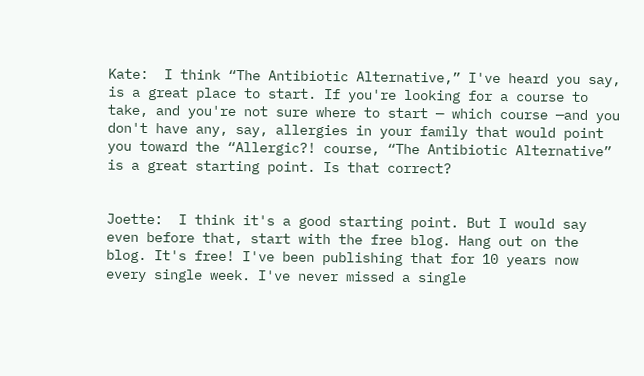Kate:  I think “The Antibiotic Alternative,” I've heard you say, is a great place to start. If you're looking for a course to take, and you're not sure where to start — which course —and you don't have any, say, allergies in your family that would point you toward the “Allergic?! course, “The Antibiotic Alternative” is a great starting point. Is that correct?


Joette:  I think it's a good starting point. But I would say even before that, start with the free blog. Hang out on the blog. It's free! I've been publishing that for 10 years now every single week. I've never missed a single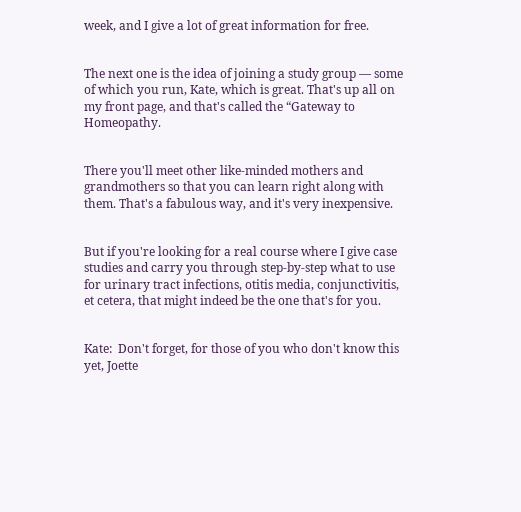week, and I give a lot of great information for free.


The next one is the idea of joining a study group — some of which you run, Kate, which is great. That's up all on my front page, and that's called the “Gateway to Homeopathy.


There you'll meet other like-minded mothers and grandmothers so that you can learn right along with them. That's a fabulous way, and it's very inexpensive.


But if you're looking for a real course where I give case studies and carry you through step-by-step what to use for urinary tract infections, otitis media, conjunctivitis, et cetera, that might indeed be the one that's for you.


Kate:  Don't forget, for those of you who don't know this yet, Joette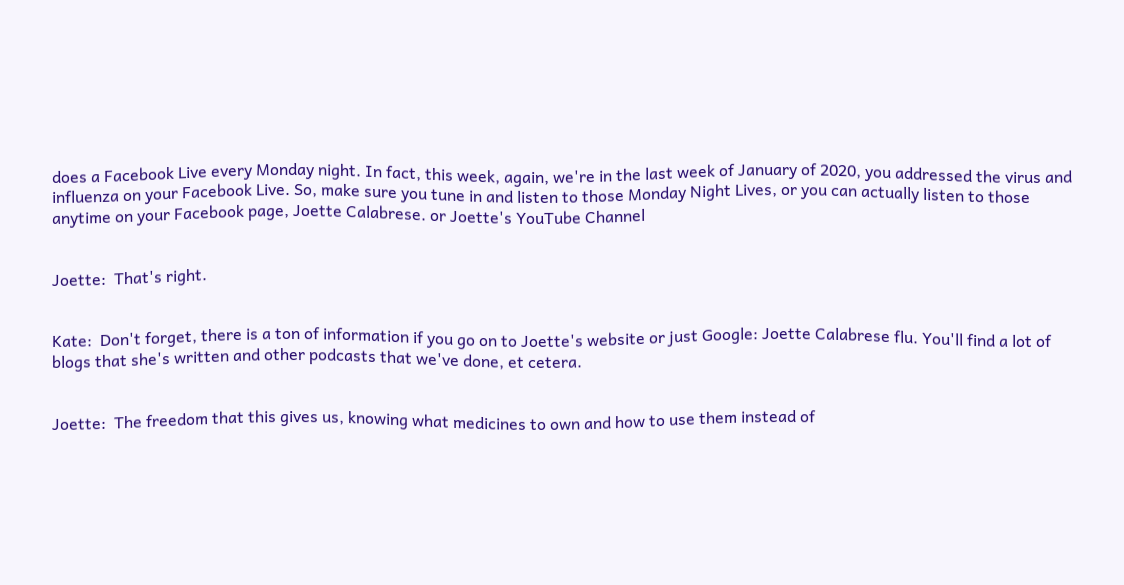does a Facebook Live every Monday night. In fact, this week, again, we're in the last week of January of 2020, you addressed the virus and influenza on your Facebook Live. So, make sure you tune in and listen to those Monday Night Lives, or you can actually listen to those anytime on your Facebook page, Joette Calabrese. or Joette's YouTube Channel


Joette:  That's right.


Kate:  Don't forget, there is a ton of information if you go on to Joette's website or just Google: Joette Calabrese flu. You'll find a lot of blogs that she's written and other podcasts that we've done, et cetera.


Joette:  The freedom that this gives us, knowing what medicines to own and how to use them instead of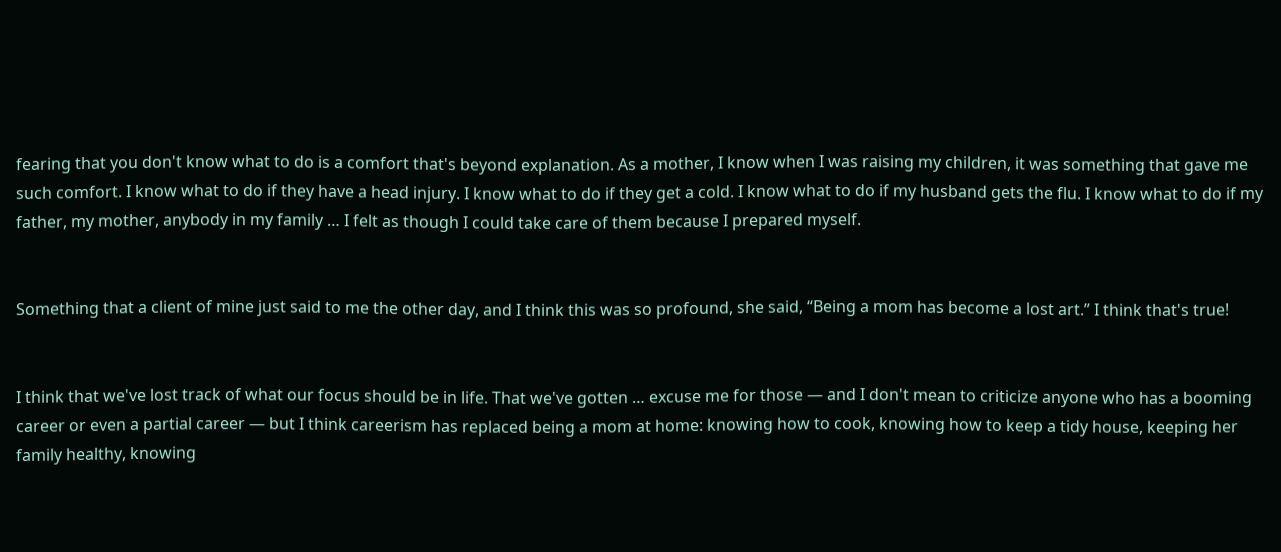fearing that you don't know what to do is a comfort that's beyond explanation. As a mother, I know when I was raising my children, it was something that gave me such comfort. I know what to do if they have a head injury. I know what to do if they get a cold. I know what to do if my husband gets the flu. I know what to do if my father, my mother, anybody in my family … I felt as though I could take care of them because I prepared myself.


Something that a client of mine just said to me the other day, and I think this was so profound, she said, “Being a mom has become a lost art.” I think that's true!


I think that we've lost track of what our focus should be in life. That we've gotten … excuse me for those — and I don't mean to criticize anyone who has a booming career or even a partial career — but I think careerism has replaced being a mom at home: knowing how to cook, knowing how to keep a tidy house, keeping her family healthy, knowing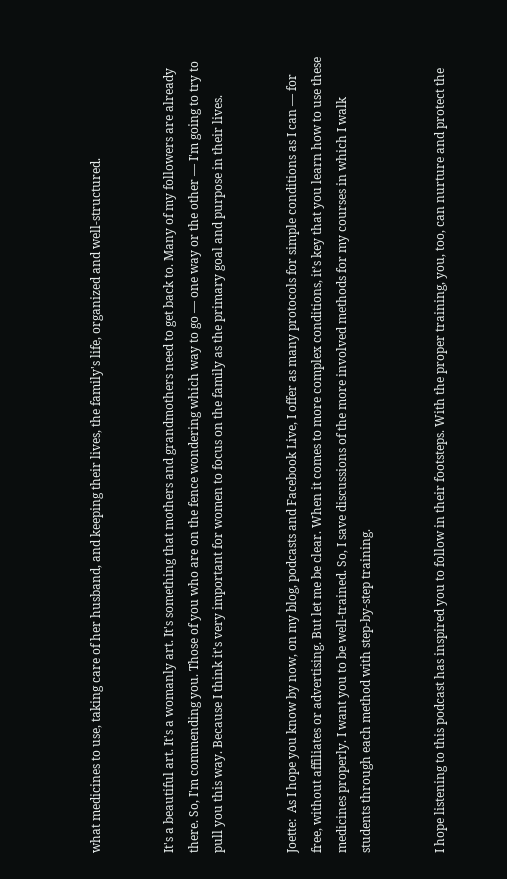what medicines to use, taking care of her husband, and keeping their lives, the family's life, organized and well-structured.


It's a beautiful art. It's a womanly art. It's something that mothers and grandmothers need to get back to. Many of my followers are already there. So, I'm commending you. Those of you who are on the fence wondering which way to go — one way or the other — I'm going to try to pull you this way. Because I think it's very important for women to focus on the family as the primary goal and purpose in their lives.


Joette:  As I hope you know by now, on my blog, podcasts and Facebook Live, I offer as many protocols for simple conditions as I can — for free, without affiliates or advertising. But let me be clear. When it comes to more complex conditions, it’s key that you learn how to use these medicines properly. I want you to be well-trained. So, I save discussions of the more involved methods for my courses in which I walk students through each method with step-by-step training.


I hope listening to this podcast has inspired you to follow in their footsteps. With the proper training, you, too, can nurture and protect the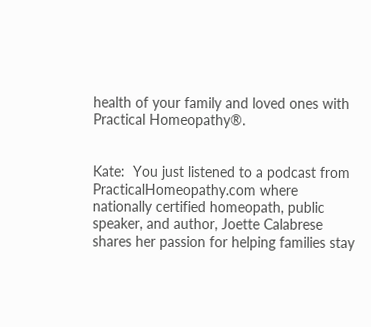health of your family and loved ones with Practical Homeopathy®.


Kate:  You just listened to a podcast from PracticalHomeopathy.com where nationally certified homeopath, public speaker, and author, Joette Calabrese shares her passion for helping families stay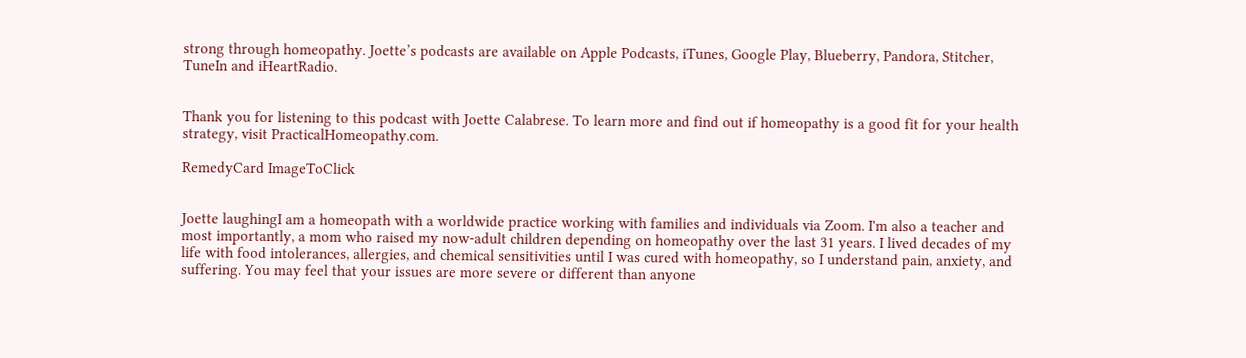strong through homeopathy. Joette’s podcasts are available on Apple Podcasts, iTunes, Google Play, Blueberry, Pandora, Stitcher, TuneIn and iHeartRadio.


Thank you for listening to this podcast with Joette Calabrese. To learn more and find out if homeopathy is a good fit for your health strategy, visit PracticalHomeopathy.com.

RemedyCard ImageToClick


Joette laughingI am a homeopath with a worldwide practice working with families and individuals via Zoom. I'm also a teacher and most importantly, a mom who raised my now-adult children depending on homeopathy over the last 31 years. I lived decades of my life with food intolerances, allergies, and chemical sensitivities until I was cured with homeopathy, so I understand pain, anxiety, and suffering. You may feel that your issues are more severe or different than anyone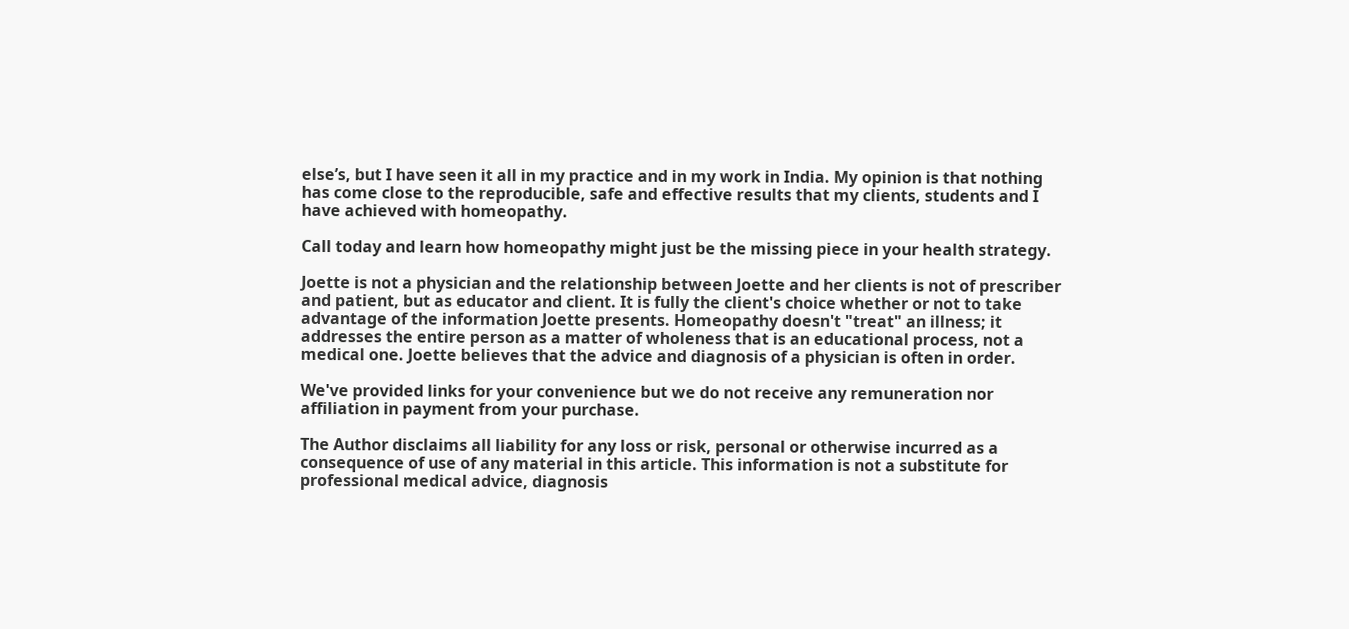else’s, but I have seen it all in my practice and in my work in India. My opinion is that nothing has come close to the reproducible, safe and effective results that my clients, students and I have achieved with homeopathy.

Call today and learn how homeopathy might just be the missing piece in your health strategy.

Joette is not a physician and the relationship between Joette and her clients is not of prescriber and patient, but as educator and client. It is fully the client's choice whether or not to take advantage of the information Joette presents. Homeopathy doesn't "treat" an illness; it addresses the entire person as a matter of wholeness that is an educational process, not a medical one. Joette believes that the advice and diagnosis of a physician is often in order.

We've provided links for your convenience but we do not receive any remuneration nor affiliation in payment from your purchase.

The Author disclaims all liability for any loss or risk, personal or otherwise incurred as a consequence of use of any material in this article. This information is not a substitute for professional medical advice, diagnosis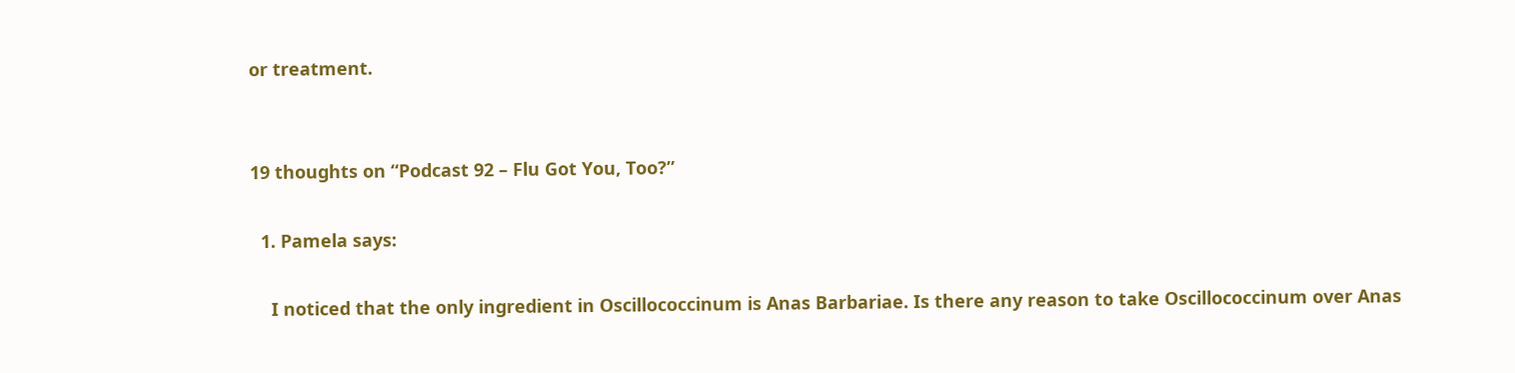or treatment.


19 thoughts on “Podcast 92 – Flu Got You, Too?”

  1. Pamela says:

    I noticed that the only ingredient in Oscillococcinum is Anas Barbariae. Is there any reason to take Oscillococcinum over Anas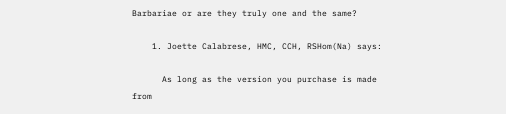Barbariae or are they truly one and the same?

    1. Joette Calabrese, HMC, CCH, RSHom(Na) says:

      As long as the version you purchase is made from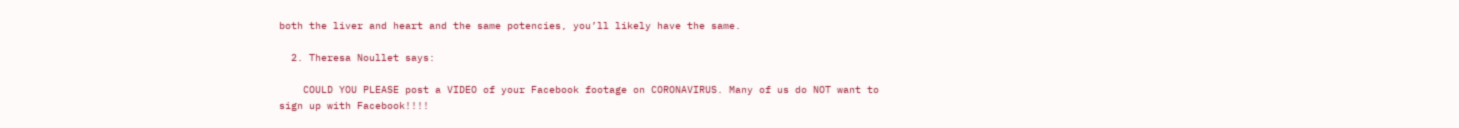both the liver and heart and the same potencies, you’ll likely have the same.

  2. Theresa Noullet says:

    COULD YOU PLEASE post a VIDEO of your Facebook footage on CORONAVIRUS. Many of us do NOT want to sign up with Facebook!!!!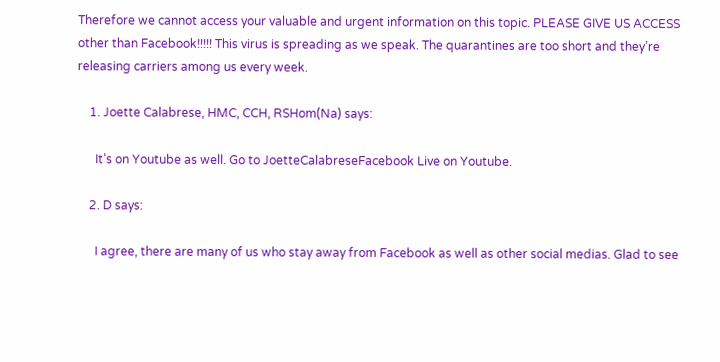Therefore we cannot access your valuable and urgent information on this topic. PLEASE GIVE US ACCESS other than Facebook!!!!! This virus is spreading as we speak. The quarantines are too short and they’re releasing carriers among us every week.

    1. Joette Calabrese, HMC, CCH, RSHom(Na) says:

      It’s on Youtube as well. Go to JoetteCalabreseFacebook Live on Youtube.

    2. D says:

      I agree, there are many of us who stay away from Facebook as well as other social medias. Glad to see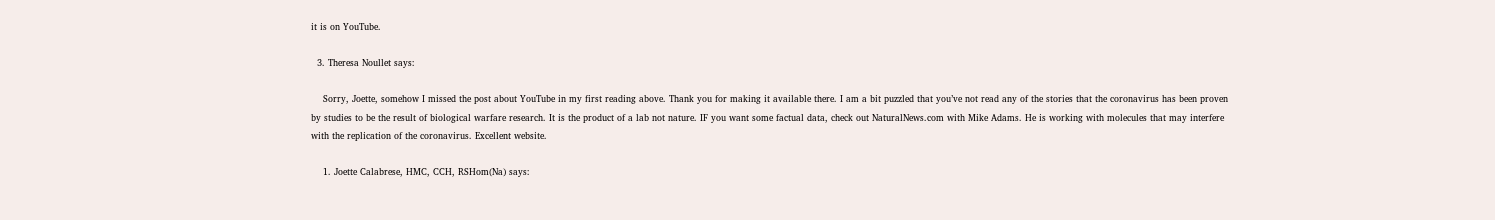it is on YouTube.

  3. Theresa Noullet says:

    Sorry, Joette, somehow I missed the post about YouTube in my first reading above. Thank you for making it available there. I am a bit puzzled that you’ve not read any of the stories that the coronavirus has been proven by studies to be the result of biological warfare research. It is the product of a lab not nature. IF you want some factual data, check out NaturalNews.com with Mike Adams. He is working with molecules that may interfere with the replication of the coronavirus. Excellent website.

    1. Joette Calabrese, HMC, CCH, RSHom(Na) says: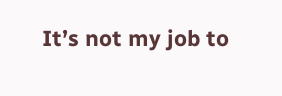It’s not my job to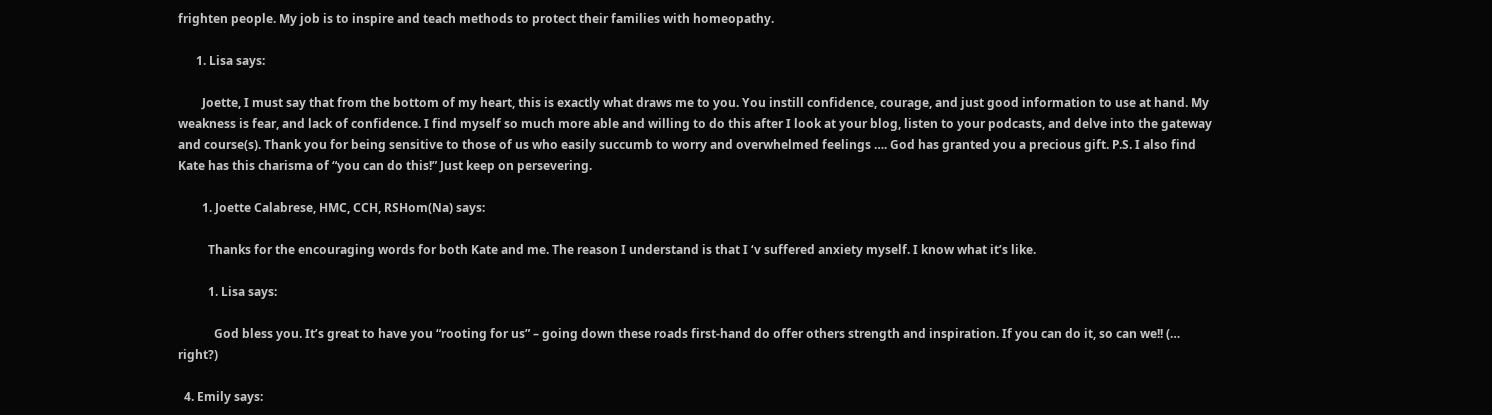frighten people. My job is to inspire and teach methods to protect their families with homeopathy.

      1. Lisa says:

        Joette, I must say that from the bottom of my heart, this is exactly what draws me to you. You instill confidence, courage, and just good information to use at hand. My weakness is fear, and lack of confidence. I find myself so much more able and willing to do this after I look at your blog, listen to your podcasts, and delve into the gateway and course(s). Thank you for being sensitive to those of us who easily succumb to worry and overwhelmed feelings …. God has granted you a precious gift. P.S. I also find Kate has this charisma of “you can do this!” Just keep on persevering.

        1. Joette Calabrese, HMC, CCH, RSHom(Na) says:

          Thanks for the encouraging words for both Kate and me. The reason I understand is that I ‘v suffered anxiety myself. I know what it’s like.

          1. Lisa says:

            God bless you. It’s great to have you “rooting for us” – going down these roads first-hand do offer others strength and inspiration. If you can do it, so can we!! (… right?)

  4. Emily says: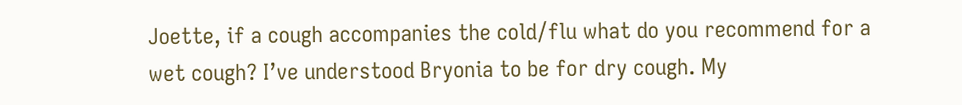Joette, if a cough accompanies the cold/flu what do you recommend for a wet cough? I’ve understood Bryonia to be for dry cough. My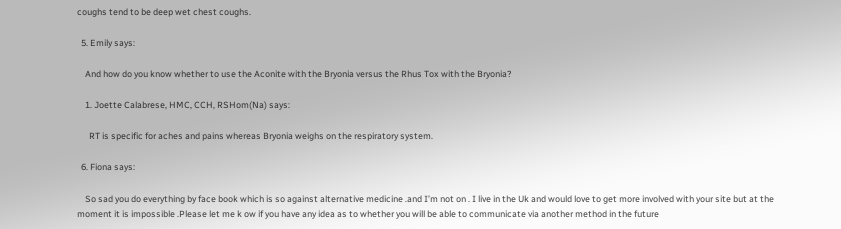coughs tend to be deep wet chest coughs.

  5. Emily says:

    And how do you know whether to use the Aconite with the Bryonia versus the Rhus Tox with the Bryonia?

    1. Joette Calabrese, HMC, CCH, RSHom(Na) says:

      RT is specific for aches and pains whereas Bryonia weighs on the respiratory system.

  6. Fiona says:

    So sad you do everything by face book which is so against alternative medicine .and I’m not on . I live in the Uk and would love to get more involved with your site but at the moment it is impossible .Please let me k ow if you have any idea as to whether you will be able to communicate via another method in the future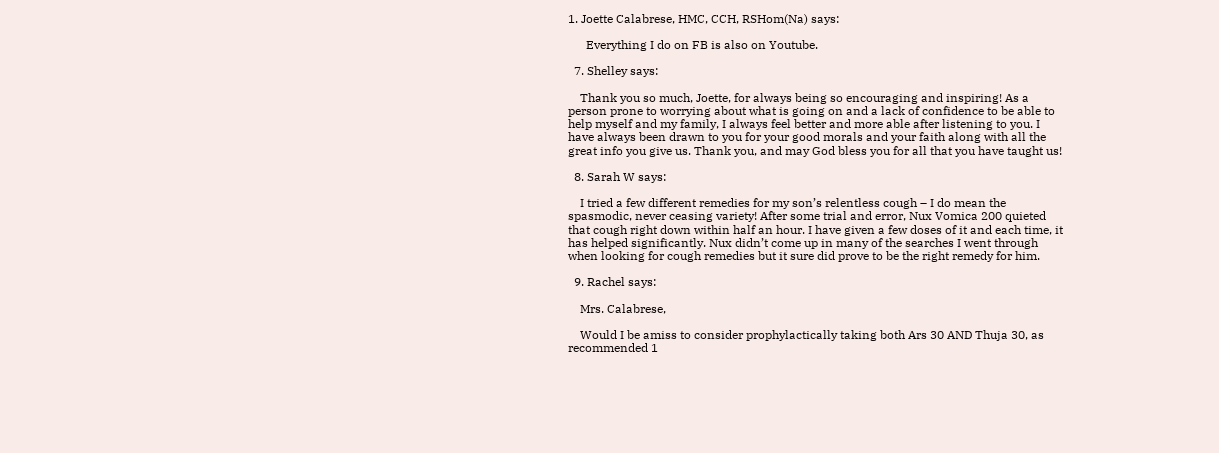1. Joette Calabrese, HMC, CCH, RSHom(Na) says:

      Everything I do on FB is also on Youtube.

  7. Shelley says:

    Thank you so much, Joette, for always being so encouraging and inspiring! As a person prone to worrying about what is going on and a lack of confidence to be able to help myself and my family, I always feel better and more able after listening to you. I have always been drawn to you for your good morals and your faith along with all the great info you give us. Thank you, and may God bless you for all that you have taught us!

  8. Sarah W says:

    I tried a few different remedies for my son’s relentless cough – I do mean the spasmodic, never ceasing variety! After some trial and error, Nux Vomica 200 quieted that cough right down within half an hour. I have given a few doses of it and each time, it has helped significantly. Nux didn’t come up in many of the searches I went through when looking for cough remedies but it sure did prove to be the right remedy for him.

  9. Rachel says:

    Mrs. Calabrese,

    Would I be amiss to consider prophylactically taking both Ars 30 AND Thuja 30, as recommended 1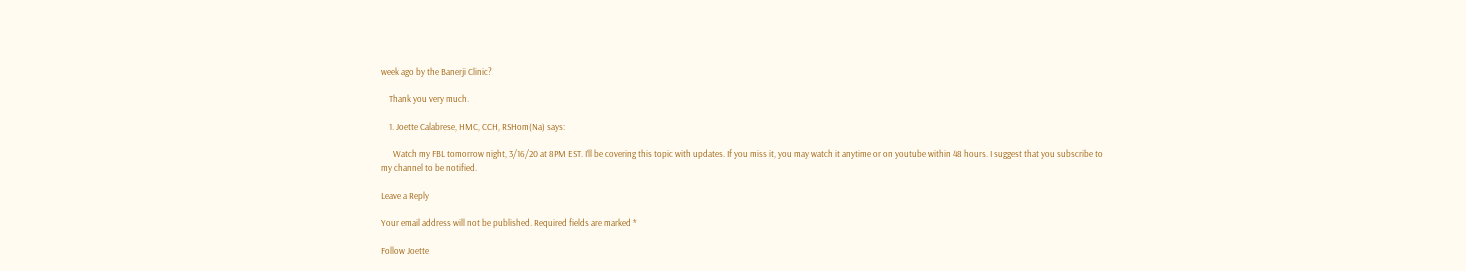week ago by the Banerji Clinic?

    Thank you very much.

    1. Joette Calabrese, HMC, CCH, RSHom(Na) says:

      Watch my FBL tomorrow night, 3/16/20 at 8PM EST. I’ll be covering this topic with updates. If you miss it, you may watch it anytime or on youtube within 48 hours. I suggest that you subscribe to my channel to be notified.

Leave a Reply

Your email address will not be published. Required fields are marked *

Follow Joette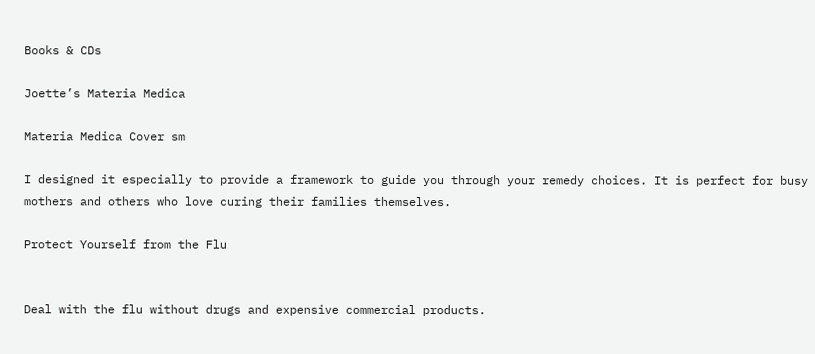Books & CDs

Joette’s Materia Medica

Materia Medica Cover sm

I designed it especially to provide a framework to guide you through your remedy choices. It is perfect for busy mothers and others who love curing their families themselves.

Protect Yourself from the Flu


Deal with the flu without drugs and expensive commercial products.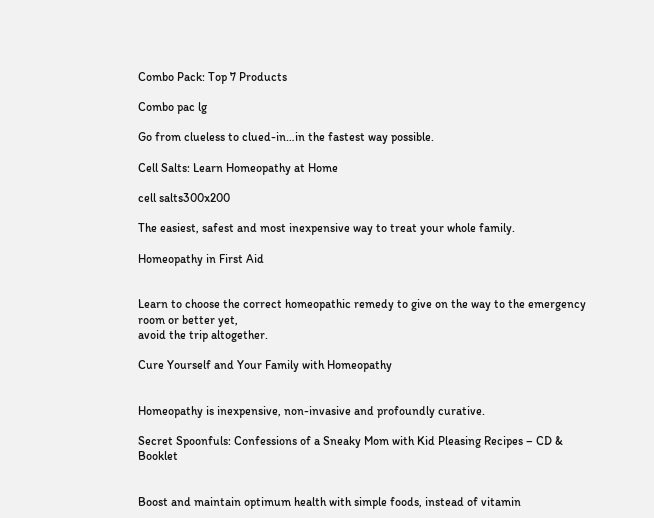Combo Pack: Top 7 Products

Combo pac lg

Go from clueless to clued-in…in the fastest way possible.

Cell Salts: Learn Homeopathy at Home

cell salts300x200

The easiest, safest and most inexpensive way to treat your whole family.

Homeopathy in First Aid


Learn to choose the correct homeopathic remedy to give on the way to the emergency room or better yet,
avoid the trip altogether.

Cure Yourself and Your Family with Homeopathy


Homeopathy is inexpensive, non-invasive and profoundly curative.

Secret Spoonfuls: Confessions of a Sneaky Mom with Kid Pleasing Recipes – CD & Booklet


Boost and maintain optimum health with simple foods, instead of vitamin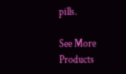pills.

See More Products